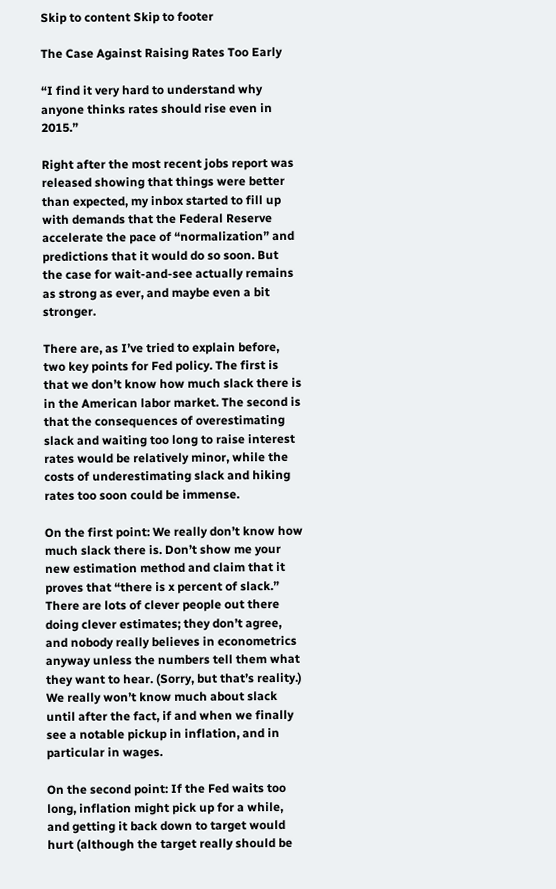Skip to content Skip to footer

The Case Against Raising Rates Too Early

“I find it very hard to understand why anyone thinks rates should rise even in 2015.”

Right after the most recent jobs report was released showing that things were better than expected, my inbox started to fill up with demands that the Federal Reserve accelerate the pace of “normalization” and predictions that it would do so soon. But the case for wait-and-see actually remains as strong as ever, and maybe even a bit stronger.

There are, as I’ve tried to explain before, two key points for Fed policy. The first is that we don’t know how much slack there is in the American labor market. The second is that the consequences of overestimating slack and waiting too long to raise interest rates would be relatively minor, while the costs of underestimating slack and hiking rates too soon could be immense.

On the first point: We really don’t know how much slack there is. Don’t show me your new estimation method and claim that it proves that “there is x percent of slack.” There are lots of clever people out there doing clever estimates; they don’t agree, and nobody really believes in econometrics anyway unless the numbers tell them what they want to hear. (Sorry, but that’s reality.) We really won’t know much about slack until after the fact, if and when we finally see a notable pickup in inflation, and in particular in wages.

On the second point: If the Fed waits too long, inflation might pick up for a while, and getting it back down to target would hurt (although the target really should be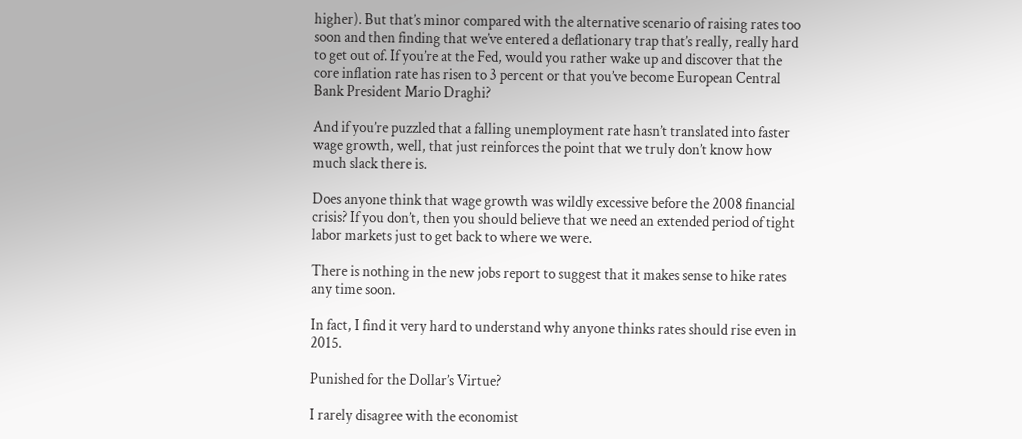higher). But that’s minor compared with the alternative scenario of raising rates too soon and then finding that we’ve entered a deflationary trap that’s really, really hard to get out of. If you’re at the Fed, would you rather wake up and discover that the core inflation rate has risen to 3 percent or that you’ve become European Central Bank President Mario Draghi?

And if you’re puzzled that a falling unemployment rate hasn’t translated into faster wage growth, well, that just reinforces the point that we truly don’t know how much slack there is.

Does anyone think that wage growth was wildly excessive before the 2008 financial crisis? If you don’t, then you should believe that we need an extended period of tight labor markets just to get back to where we were.

There is nothing in the new jobs report to suggest that it makes sense to hike rates any time soon.

In fact, I find it very hard to understand why anyone thinks rates should rise even in 2015.

Punished for the Dollar’s Virtue?

I rarely disagree with the economist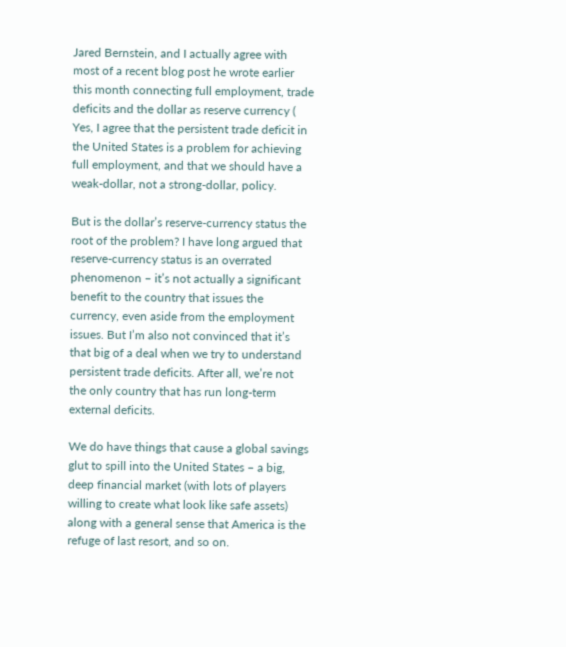Jared Bernstein, and I actually agree with most of a recent blog post he wrote earlier this month connecting full employment, trade deficits and the dollar as reserve currency ( Yes, I agree that the persistent trade deficit in the United States is a problem for achieving full employment, and that we should have a weak-dollar, not a strong-dollar, policy.

But is the dollar’s reserve-currency status the root of the problem? I have long argued that reserve-currency status is an overrated phenomenon – it’s not actually a significant benefit to the country that issues the currency, even aside from the employment issues. But I’m also not convinced that it’s that big of a deal when we try to understand persistent trade deficits. After all, we’re not the only country that has run long-term external deficits.

We do have things that cause a global savings glut to spill into the United States – a big, deep financial market (with lots of players willing to create what look like safe assets) along with a general sense that America is the refuge of last resort, and so on.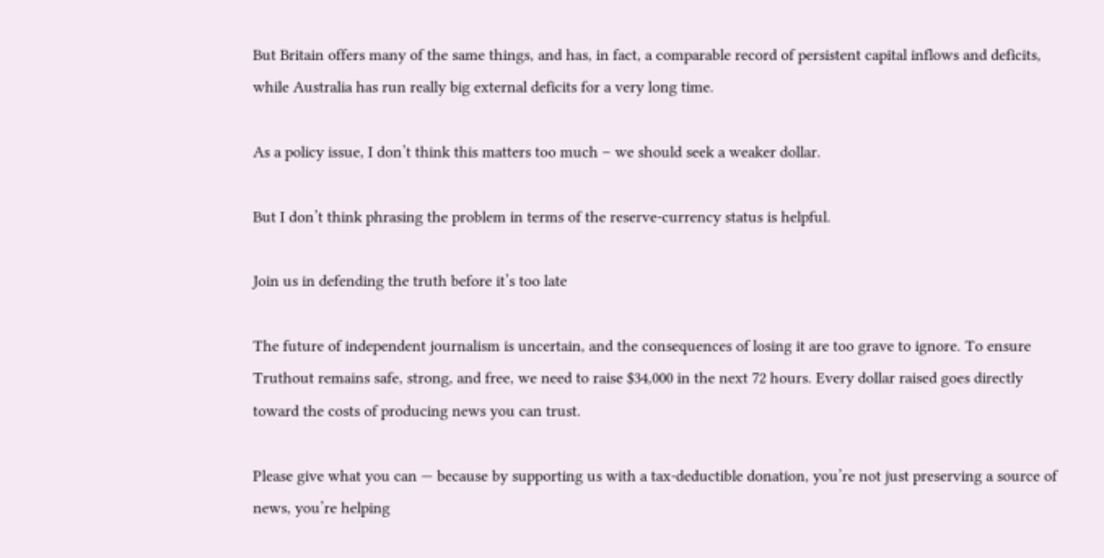But Britain offers many of the same things, and has, in fact, a comparable record of persistent capital inflows and deficits, while Australia has run really big external deficits for a very long time.

As a policy issue, I don’t think this matters too much – we should seek a weaker dollar.

But I don’t think phrasing the problem in terms of the reserve-currency status is helpful.

Join us in defending the truth before it’s too late

The future of independent journalism is uncertain, and the consequences of losing it are too grave to ignore. To ensure Truthout remains safe, strong, and free, we need to raise $34,000 in the next 72 hours. Every dollar raised goes directly toward the costs of producing news you can trust.

Please give what you can — because by supporting us with a tax-deductible donation, you’re not just preserving a source of news, you’re helping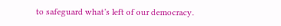to safeguard what’s left of our democracy.